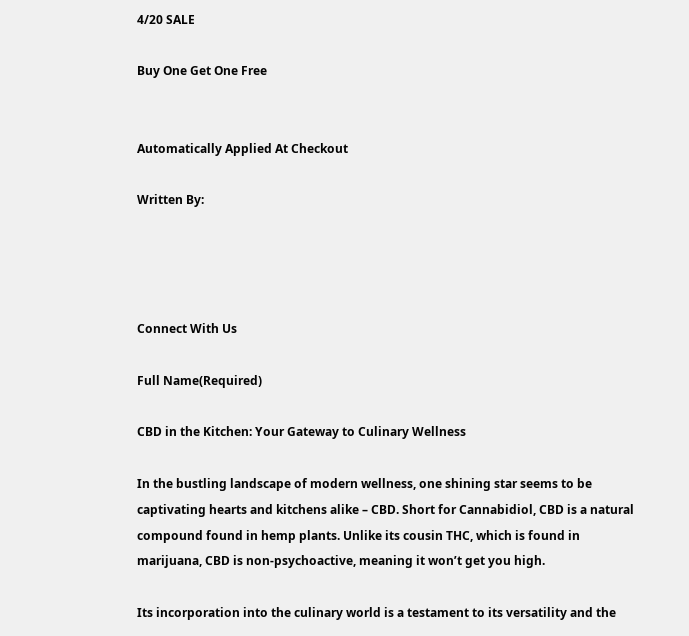4/20 SALE

Buy One Get One Free


Automatically Applied At Checkout

Written By:




Connect With Us

Full Name(Required)

CBD in the Kitchen: Your Gateway to Culinary Wellness

In the bustling landscape of modern wellness, one shining star seems to be captivating hearts and kitchens alike – CBD. Short for Cannabidiol, CBD is a natural compound found in hemp plants. Unlike its cousin THC, which is found in marijuana, CBD is non-psychoactive, meaning it won’t get you high.

Its incorporation into the culinary world is a testament to its versatility and the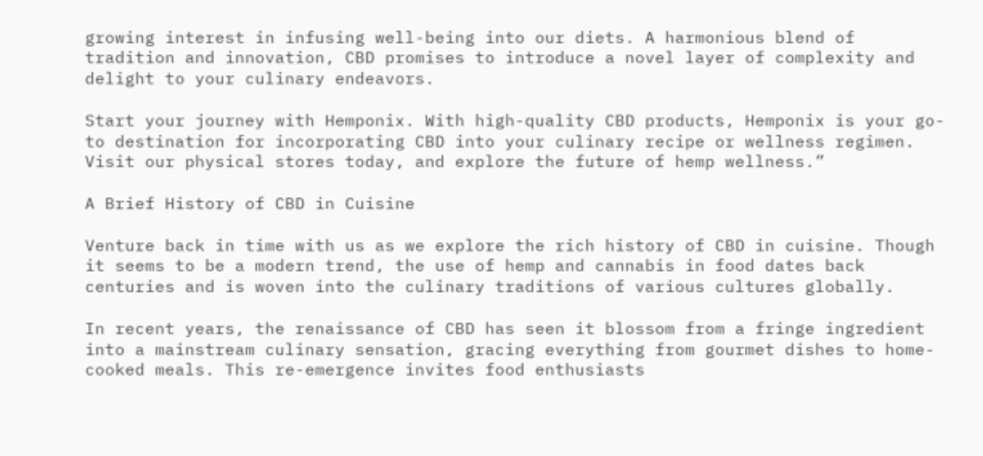growing interest in infusing well-being into our diets. A harmonious blend of tradition and innovation, CBD promises to introduce a novel layer of complexity and delight to your culinary endeavors.

Start your journey with Hemponix. With high-quality CBD products, Hemponix is your go-to destination for incorporating CBD into your culinary recipe or wellness regimen. Visit our physical stores today, and explore the future of hemp wellness.”

A Brief History of CBD in Cuisine

Venture back in time with us as we explore the rich history of CBD in cuisine. Though it seems to be a modern trend, the use of hemp and cannabis in food dates back centuries and is woven into the culinary traditions of various cultures globally.

In recent years, the renaissance of CBD has seen it blossom from a fringe ingredient into a mainstream culinary sensation, gracing everything from gourmet dishes to home-cooked meals. This re-emergence invites food enthusiasts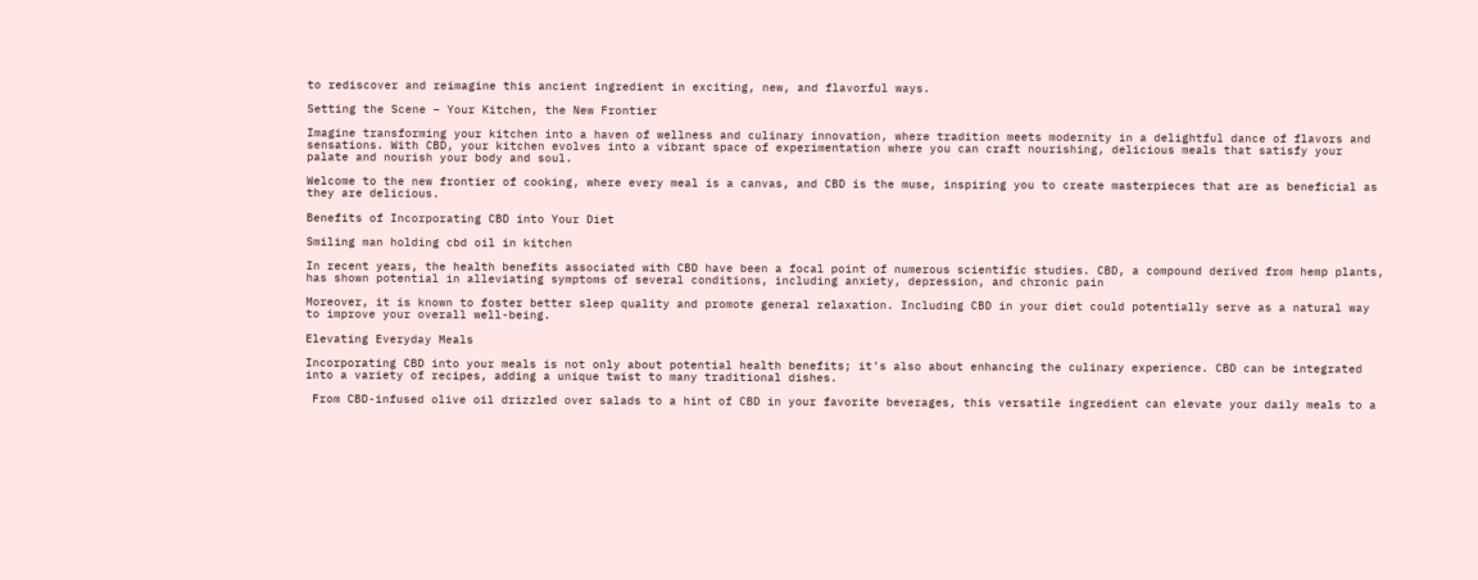to rediscover and reimagine this ancient ingredient in exciting, new, and flavorful ways.

Setting the Scene – Your Kitchen, the New Frontier

Imagine transforming your kitchen into a haven of wellness and culinary innovation, where tradition meets modernity in a delightful dance of flavors and sensations. With CBD, your kitchen evolves into a vibrant space of experimentation where you can craft nourishing, delicious meals that satisfy your palate and nourish your body and soul.

Welcome to the new frontier of cooking, where every meal is a canvas, and CBD is the muse, inspiring you to create masterpieces that are as beneficial as they are delicious.

Benefits of Incorporating CBD into Your Diet

Smiling man holding cbd oil in kitchen

In recent years, the health benefits associated with CBD have been a focal point of numerous scientific studies. CBD, a compound derived from hemp plants, has shown potential in alleviating symptoms of several conditions, including anxiety, depression, and chronic pain

Moreover, it is known to foster better sleep quality and promote general relaxation. Including CBD in your diet could potentially serve as a natural way to improve your overall well-being.

Elevating Everyday Meals

Incorporating CBD into your meals is not only about potential health benefits; it’s also about enhancing the culinary experience. CBD can be integrated into a variety of recipes, adding a unique twist to many traditional dishes.

 From CBD-infused olive oil drizzled over salads to a hint of CBD in your favorite beverages, this versatile ingredient can elevate your daily meals to a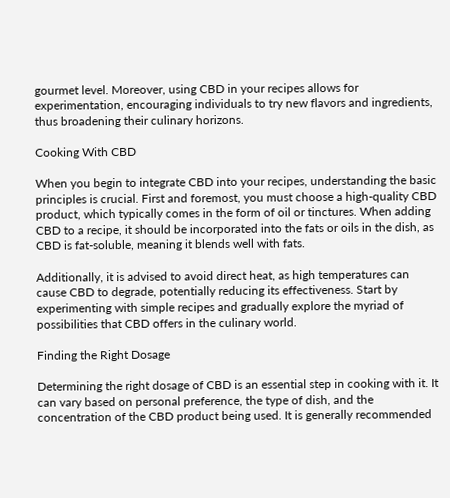gourmet level. Moreover, using CBD in your recipes allows for experimentation, encouraging individuals to try new flavors and ingredients, thus broadening their culinary horizons.

Cooking With CBD

When you begin to integrate CBD into your recipes, understanding the basic principles is crucial. First and foremost, you must choose a high-quality CBD product, which typically comes in the form of oil or tinctures. When adding CBD to a recipe, it should be incorporated into the fats or oils in the dish, as CBD is fat-soluble, meaning it blends well with fats.

Additionally, it is advised to avoid direct heat, as high temperatures can cause CBD to degrade, potentially reducing its effectiveness. Start by experimenting with simple recipes and gradually explore the myriad of possibilities that CBD offers in the culinary world.

Finding the Right Dosage

Determining the right dosage of CBD is an essential step in cooking with it. It can vary based on personal preference, the type of dish, and the concentration of the CBD product being used. It is generally recommended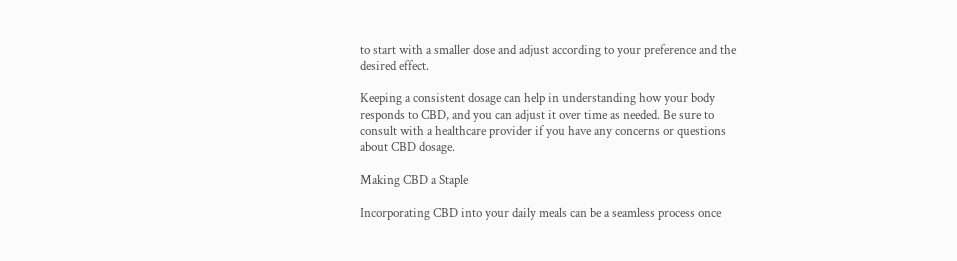to start with a smaller dose and adjust according to your preference and the desired effect.

Keeping a consistent dosage can help in understanding how your body responds to CBD, and you can adjust it over time as needed. Be sure to consult with a healthcare provider if you have any concerns or questions about CBD dosage.

Making CBD a Staple

Incorporating CBD into your daily meals can be a seamless process once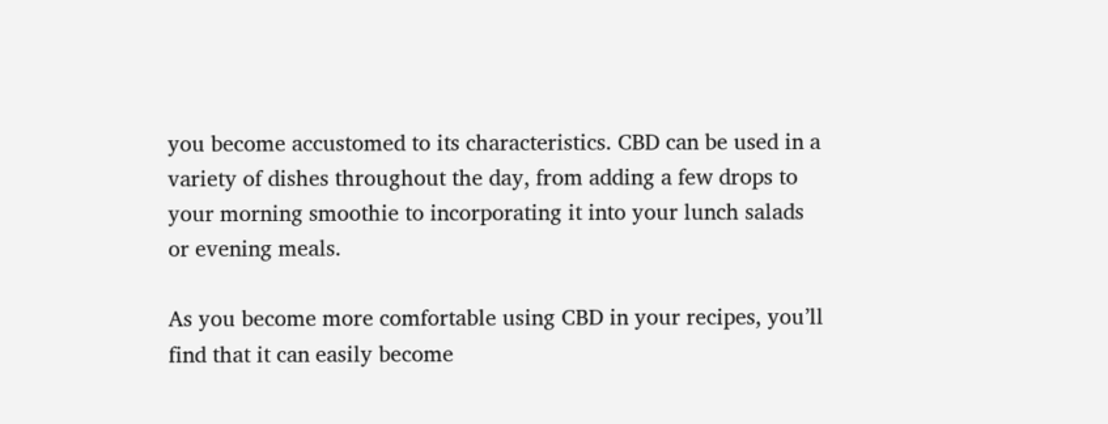you become accustomed to its characteristics. CBD can be used in a variety of dishes throughout the day, from adding a few drops to your morning smoothie to incorporating it into your lunch salads or evening meals.

As you become more comfortable using CBD in your recipes, you’ll find that it can easily become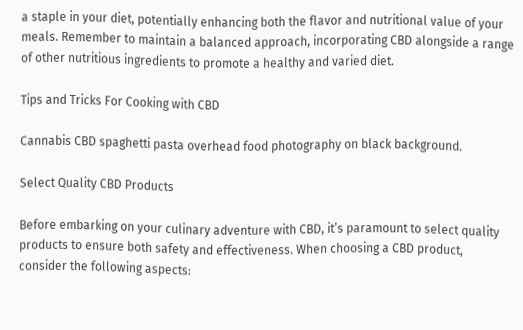a staple in your diet, potentially enhancing both the flavor and nutritional value of your meals. Remember to maintain a balanced approach, incorporating CBD alongside a range of other nutritious ingredients to promote a healthy and varied diet.

Tips and Tricks For Cooking with CBD

Cannabis CBD spaghetti pasta overhead food photography on black background.

Select Quality CBD Products

Before embarking on your culinary adventure with CBD, it’s paramount to select quality products to ensure both safety and effectiveness. When choosing a CBD product, consider the following aspects: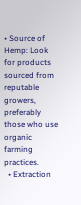• Source of Hemp: Look for products sourced from reputable growers, preferably those who use organic farming practices.
  • Extraction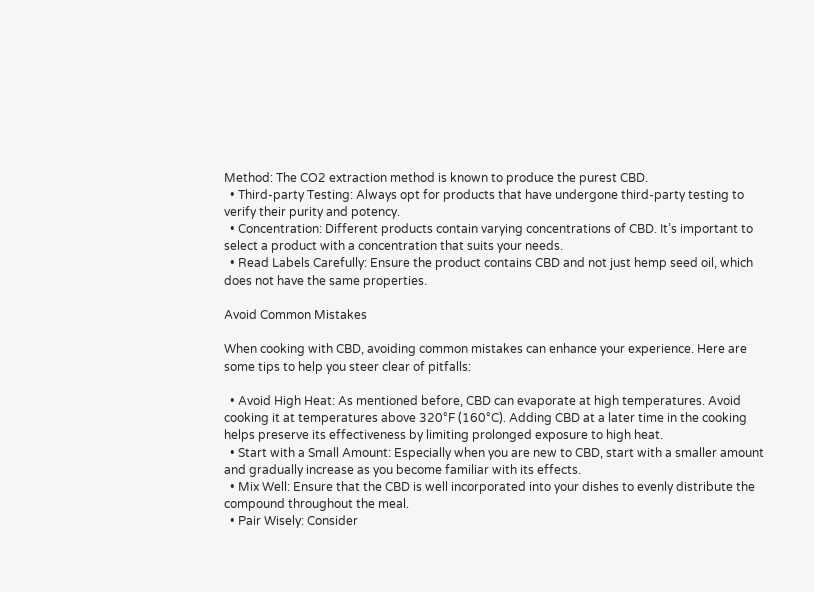Method: The CO2 extraction method is known to produce the purest CBD.
  • Third-party Testing: Always opt for products that have undergone third-party testing to verify their purity and potency.
  • Concentration: Different products contain varying concentrations of CBD. It’s important to select a product with a concentration that suits your needs.
  • Read Labels Carefully: Ensure the product contains CBD and not just hemp seed oil, which does not have the same properties.

Avoid Common Mistakes

When cooking with CBD, avoiding common mistakes can enhance your experience. Here are some tips to help you steer clear of pitfalls:

  • Avoid High Heat: As mentioned before, CBD can evaporate at high temperatures. Avoid cooking it at temperatures above 320°F (160°C). Adding CBD at a later time in the cooking helps preserve its effectiveness by limiting prolonged exposure to high heat.
  • Start with a Small Amount: Especially when you are new to CBD, start with a smaller amount and gradually increase as you become familiar with its effects.
  • Mix Well: Ensure that the CBD is well incorporated into your dishes to evenly distribute the compound throughout the meal.
  • Pair Wisely: Consider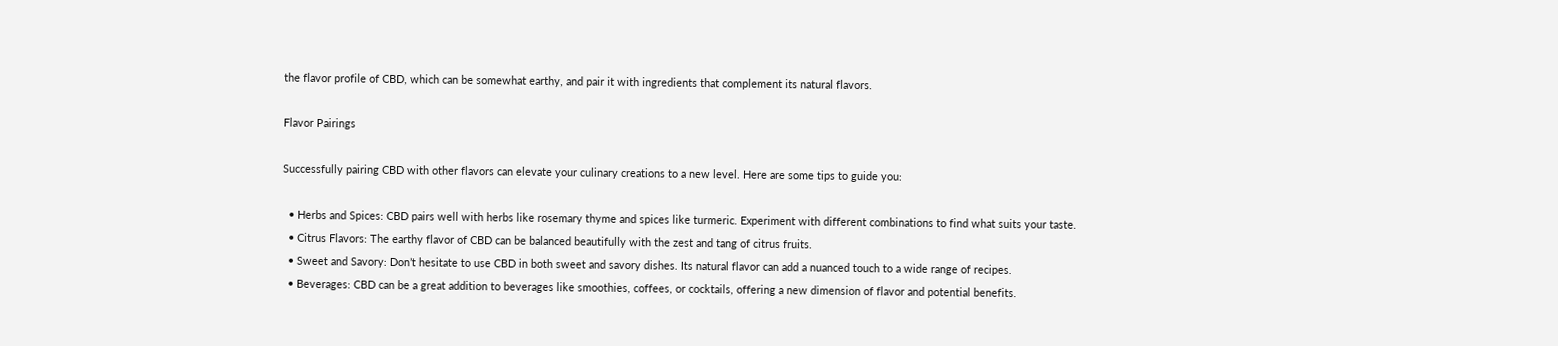the flavor profile of CBD, which can be somewhat earthy, and pair it with ingredients that complement its natural flavors.

Flavor Pairings

Successfully pairing CBD with other flavors can elevate your culinary creations to a new level. Here are some tips to guide you:

  • Herbs and Spices: CBD pairs well with herbs like rosemary thyme and spices like turmeric. Experiment with different combinations to find what suits your taste.
  • Citrus Flavors: The earthy flavor of CBD can be balanced beautifully with the zest and tang of citrus fruits.
  • Sweet and Savory: Don’t hesitate to use CBD in both sweet and savory dishes. Its natural flavor can add a nuanced touch to a wide range of recipes.
  • Beverages: CBD can be a great addition to beverages like smoothies, coffees, or cocktails, offering a new dimension of flavor and potential benefits.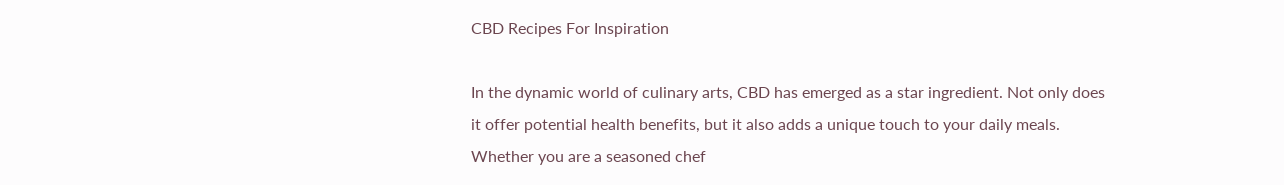CBD Recipes For Inspiration

In the dynamic world of culinary arts, CBD has emerged as a star ingredient. Not only does it offer potential health benefits, but it also adds a unique touch to your daily meals. Whether you are a seasoned chef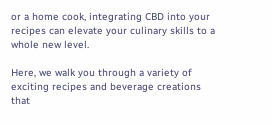or a home cook, integrating CBD into your recipes can elevate your culinary skills to a whole new level.

Here, we walk you through a variety of exciting recipes and beverage creations that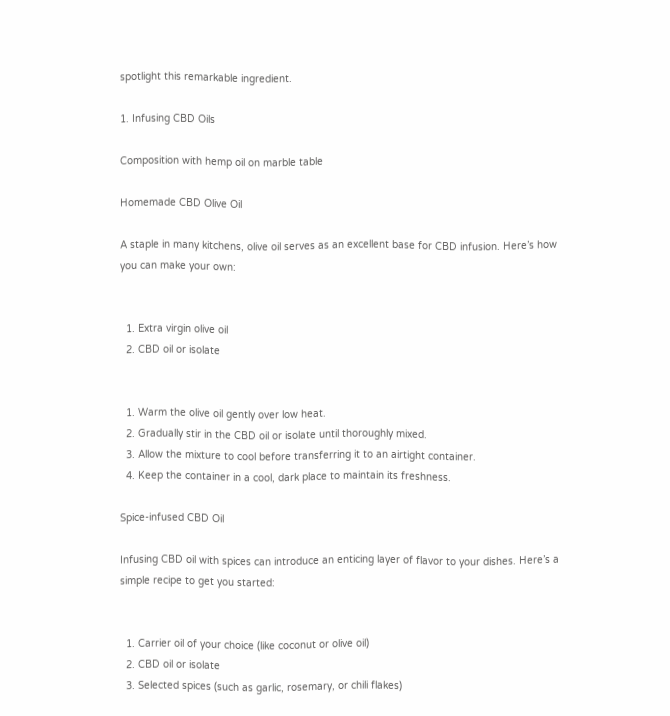spotlight this remarkable ingredient.

1. Infusing CBD Oils

Composition with hemp oil on marble table

Homemade CBD Olive Oil

A staple in many kitchens, olive oil serves as an excellent base for CBD infusion. Here’s how you can make your own:


  1. Extra virgin olive oil
  2. CBD oil or isolate


  1. Warm the olive oil gently over low heat.
  2. Gradually stir in the CBD oil or isolate until thoroughly mixed.
  3. Allow the mixture to cool before transferring it to an airtight container.
  4. Keep the container in a cool, dark place to maintain its freshness.

Spice-infused CBD Oil

Infusing CBD oil with spices can introduce an enticing layer of flavor to your dishes. Here’s a simple recipe to get you started:


  1. Carrier oil of your choice (like coconut or olive oil)
  2. CBD oil or isolate
  3. Selected spices (such as garlic, rosemary, or chili flakes)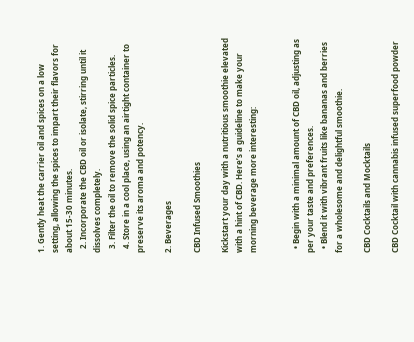1. Gently heat the carrier oil and spices on a low setting, allowing the spices to impart their flavors for about 15-30 minutes.
  2. Incorporate the CBD oil or isolate, stirring until it dissolves completely.
  3. Filter the oil to remove the solid spice particles.
  4. Store in a cool place, using an airtight container to preserve its aroma and potency.

2. Beverages

CBD Infused Smoothies

Kickstart your day with a nutritious smoothie elevated with a hint of CBD. Here’s a guideline to make your morning beverage more interesting:


  • Begin with a minimal amount of CBD oil, adjusting as per your taste and preferences.
  • Blend it with vibrant fruits like bananas and berries for a wholesome and delightful smoothie.

CBD Cocktails and Mocktails

CBD Cocktail with cannabis infused superfood powder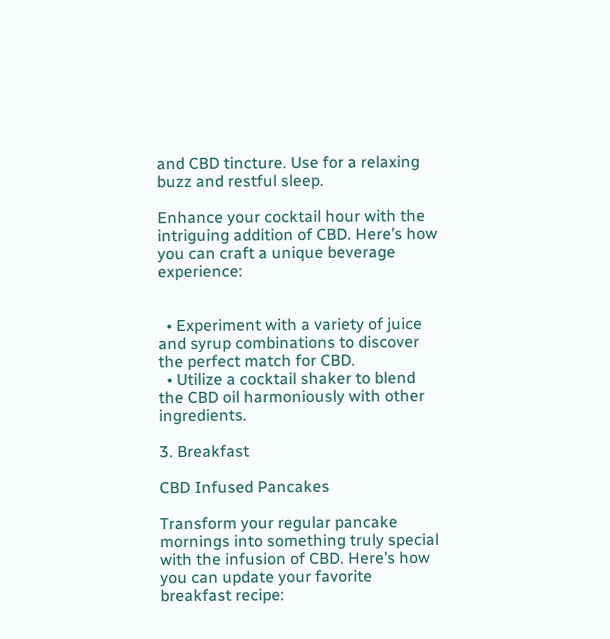and CBD tincture. Use for a relaxing buzz and restful sleep.

Enhance your cocktail hour with the intriguing addition of CBD. Here’s how you can craft a unique beverage experience:


  • Experiment with a variety of juice and syrup combinations to discover the perfect match for CBD.
  • Utilize a cocktail shaker to blend the CBD oil harmoniously with other ingredients.

3. Breakfast

CBD Infused Pancakes

Transform your regular pancake mornings into something truly special with the infusion of CBD. Here’s how you can update your favorite breakfast recipe: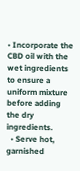• Incorporate the CBD oil with the wet ingredients to ensure a uniform mixture before adding the dry ingredients.
  • Serve hot, garnished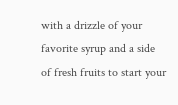with a drizzle of your favorite syrup and a side of fresh fruits to start your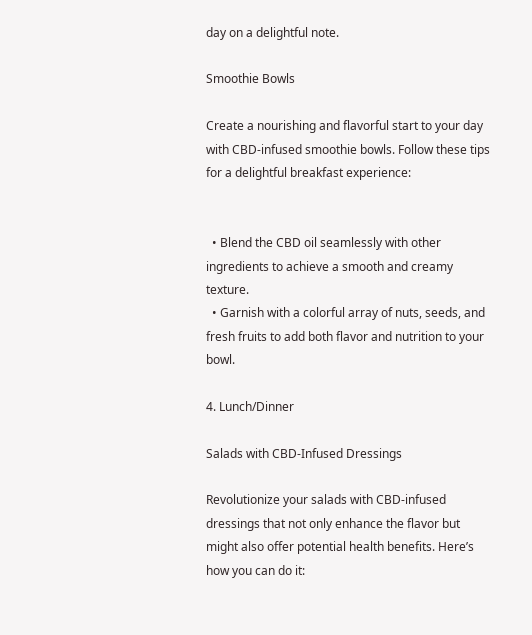day on a delightful note.

Smoothie Bowls

Create a nourishing and flavorful start to your day with CBD-infused smoothie bowls. Follow these tips for a delightful breakfast experience:


  • Blend the CBD oil seamlessly with other ingredients to achieve a smooth and creamy texture.
  • Garnish with a colorful array of nuts, seeds, and fresh fruits to add both flavor and nutrition to your bowl.

4. Lunch/Dinner

Salads with CBD-Infused Dressings

Revolutionize your salads with CBD-infused dressings that not only enhance the flavor but might also offer potential health benefits. Here’s how you can do it: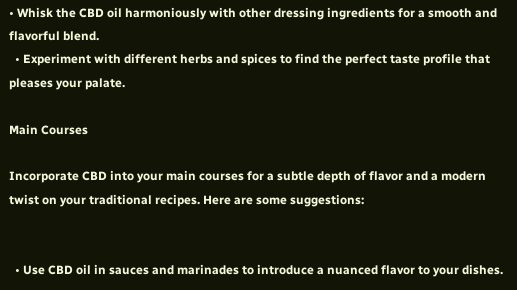• Whisk the CBD oil harmoniously with other dressing ingredients for a smooth and flavorful blend.
  • Experiment with different herbs and spices to find the perfect taste profile that pleases your palate.

Main Courses

Incorporate CBD into your main courses for a subtle depth of flavor and a modern twist on your traditional recipes. Here are some suggestions:


  • Use CBD oil in sauces and marinades to introduce a nuanced flavor to your dishes.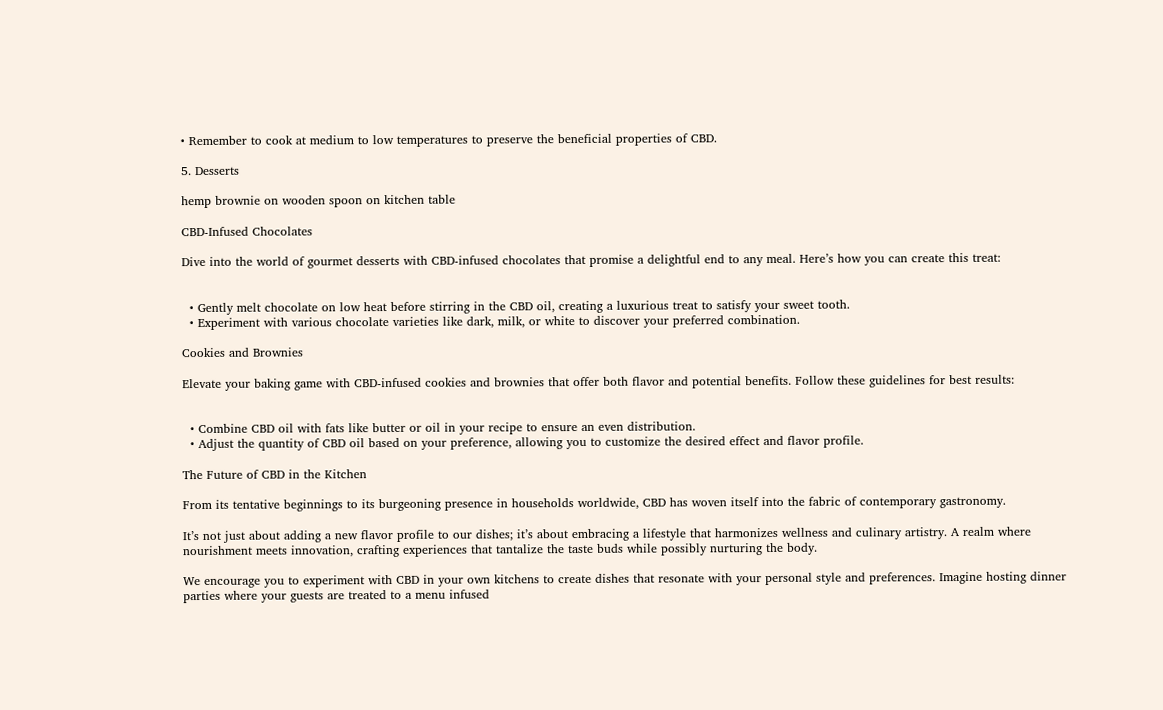• Remember to cook at medium to low temperatures to preserve the beneficial properties of CBD.

5. Desserts

hemp brownie on wooden spoon on kitchen table

CBD-Infused Chocolates

Dive into the world of gourmet desserts with CBD-infused chocolates that promise a delightful end to any meal. Here’s how you can create this treat:


  • Gently melt chocolate on low heat before stirring in the CBD oil, creating a luxurious treat to satisfy your sweet tooth.
  • Experiment with various chocolate varieties like dark, milk, or white to discover your preferred combination.

Cookies and Brownies

Elevate your baking game with CBD-infused cookies and brownies that offer both flavor and potential benefits. Follow these guidelines for best results:


  • Combine CBD oil with fats like butter or oil in your recipe to ensure an even distribution.
  • Adjust the quantity of CBD oil based on your preference, allowing you to customize the desired effect and flavor profile.

The Future of CBD in the Kitchen

From its tentative beginnings to its burgeoning presence in households worldwide, CBD has woven itself into the fabric of contemporary gastronomy.

It’s not just about adding a new flavor profile to our dishes; it’s about embracing a lifestyle that harmonizes wellness and culinary artistry. A realm where nourishment meets innovation, crafting experiences that tantalize the taste buds while possibly nurturing the body.

We encourage you to experiment with CBD in your own kitchens to create dishes that resonate with your personal style and preferences. Imagine hosting dinner parties where your guests are treated to a menu infused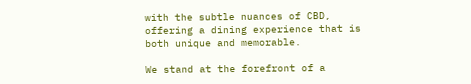with the subtle nuances of CBD, offering a dining experience that is both unique and memorable.

We stand at the forefront of a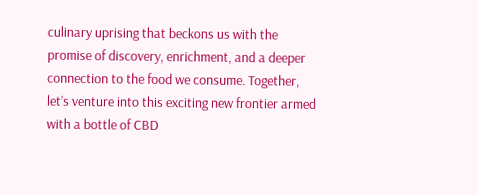culinary uprising that beckons us with the promise of discovery, enrichment, and a deeper connection to the food we consume. Together, let’s venture into this exciting new frontier armed with a bottle of CBD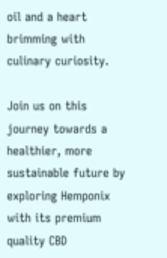oil and a heart brimming with culinary curiosity.

Join us on this journey towards a healthier, more sustainable future by exploring Hemponix with its premium quality CBD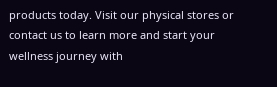products today. Visit our physical stores or contact us to learn more and start your wellness journey with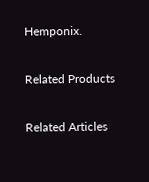Hemponix.

Related Products

Related Articles